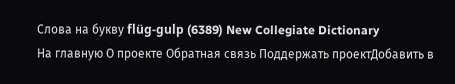Слова на букву flüg-gulp (6389) New Collegiate Dictionary
На главную О проекте Обратная связь Поддержать проектДобавить в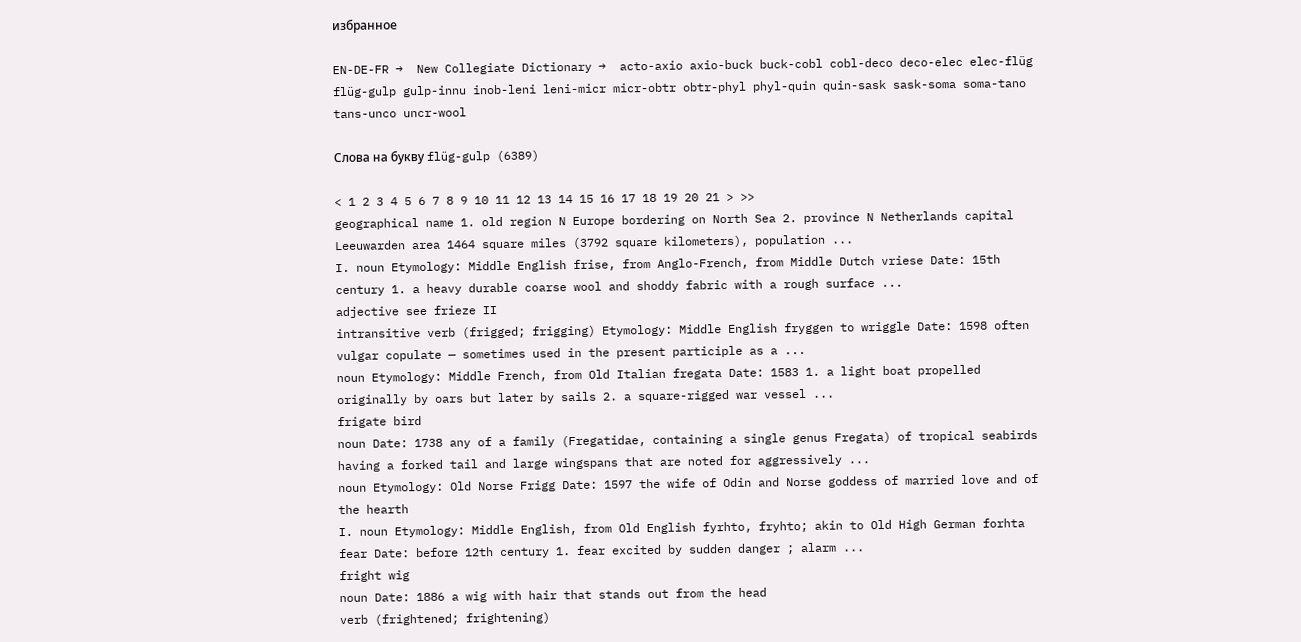избранное

EN-DE-FR →  New Collegiate Dictionary →  acto-axio axio-buck buck-cobl cobl-deco deco-elec elec-flüg flüg-gulp gulp-innu inob-leni leni-micr micr-obtr obtr-phyl phyl-quin quin-sask sask-soma soma-tano tans-unco uncr-wool

Слова на букву flüg-gulp (6389)

< 1 2 3 4 5 6 7 8 9 10 11 12 13 14 15 16 17 18 19 20 21 > >>
geographical name 1. old region N Europe bordering on North Sea 2. province N Netherlands capital Leeuwarden area 1464 square miles (3792 square kilometers), population ...
I. noun Etymology: Middle English frise, from Anglo-French, from Middle Dutch vriese Date: 15th century 1. a heavy durable coarse wool and shoddy fabric with a rough surface ...
adjective see frieze II
intransitive verb (frigged; frigging) Etymology: Middle English fryggen to wriggle Date: 1598 often vulgar copulate — sometimes used in the present participle as a ...
noun Etymology: Middle French, from Old Italian fregata Date: 1583 1. a light boat propelled originally by oars but later by sails 2. a square-rigged war vessel ...
frigate bird
noun Date: 1738 any of a family (Fregatidae, containing a single genus Fregata) of tropical seabirds having a forked tail and large wingspans that are noted for aggressively ...
noun Etymology: Old Norse Frigg Date: 1597 the wife of Odin and Norse goddess of married love and of the hearth
I. noun Etymology: Middle English, from Old English fyrhto, fryhto; akin to Old High German forhta fear Date: before 12th century 1. fear excited by sudden danger ; alarm ...
fright wig
noun Date: 1886 a wig with hair that stands out from the head
verb (frightened; frightening)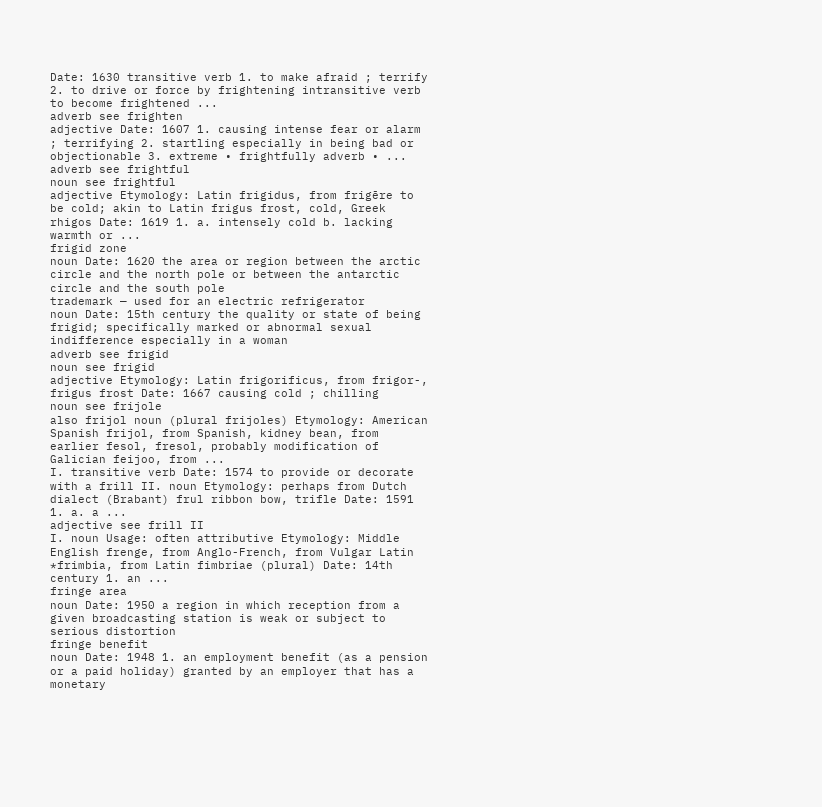Date: 1630 transitive verb 1. to make afraid ; terrify 2. to drive or force by frightening intransitive verb to become frightened ...
adverb see frighten
adjective Date: 1607 1. causing intense fear or alarm ; terrifying 2. startling especially in being bad or objectionable 3. extreme • frightfully adverb • ...
adverb see frightful
noun see frightful
adjective Etymology: Latin frigidus, from frigēre to be cold; akin to Latin frigus frost, cold, Greek rhigos Date: 1619 1. a. intensely cold b. lacking warmth or ...
frigid zone
noun Date: 1620 the area or region between the arctic circle and the north pole or between the antarctic circle and the south pole
trademark — used for an electric refrigerator
noun Date: 15th century the quality or state of being frigid; specifically marked or abnormal sexual indifference especially in a woman
adverb see frigid
noun see frigid
adjective Etymology: Latin frigorificus, from frigor-, frigus frost Date: 1667 causing cold ; chilling
noun see frijole
also frijol noun (plural frijoles) Etymology: American Spanish frijol, from Spanish, kidney bean, from earlier fesol, fresol, probably modification of Galician feijoo, from ...
I. transitive verb Date: 1574 to provide or decorate with a frill II. noun Etymology: perhaps from Dutch dialect (Brabant) frul ribbon bow, trifle Date: 1591 1. a. a ...
adjective see frill II
I. noun Usage: often attributive Etymology: Middle English frenge, from Anglo-French, from Vulgar Latin *frimbia, from Latin fimbriae (plural) Date: 14th century 1. an ...
fringe area
noun Date: 1950 a region in which reception from a given broadcasting station is weak or subject to serious distortion
fringe benefit
noun Date: 1948 1. an employment benefit (as a pension or a paid holiday) granted by an employer that has a monetary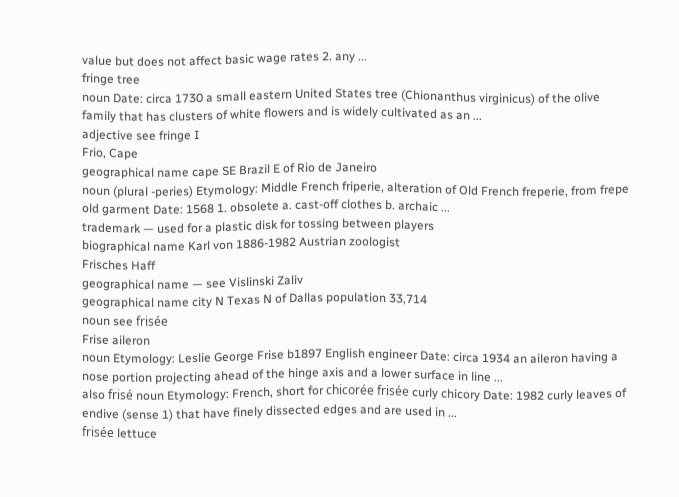value but does not affect basic wage rates 2. any ...
fringe tree
noun Date: circa 1730 a small eastern United States tree (Chionanthus virginicus) of the olive family that has clusters of white flowers and is widely cultivated as an ...
adjective see fringe I
Frio, Cape
geographical name cape SE Brazil E of Rio de Janeiro
noun (plural -peries) Etymology: Middle French friperie, alteration of Old French freperie, from frepe old garment Date: 1568 1. obsolete a. cast-off clothes b. archaic ...
trademark — used for a plastic disk for tossing between players
biographical name Karl von 1886-1982 Austrian zoologist
Frisches Haff
geographical name — see Vislinski Zaliv
geographical name city N Texas N of Dallas population 33,714
noun see frisée
Frise aileron
noun Etymology: Leslie George Frise b1897 English engineer Date: circa 1934 an aileron having a nose portion projecting ahead of the hinge axis and a lower surface in line ...
also frisé noun Etymology: French, short for chicorée frisée curly chicory Date: 1982 curly leaves of endive (sense 1) that have finely dissected edges and are used in ...
frisée lettuce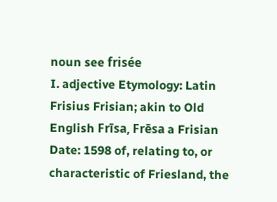noun see frisée
I. adjective Etymology: Latin Frisius Frisian; akin to Old English Frīsa, Frēsa a Frisian Date: 1598 of, relating to, or characteristic of Friesland, the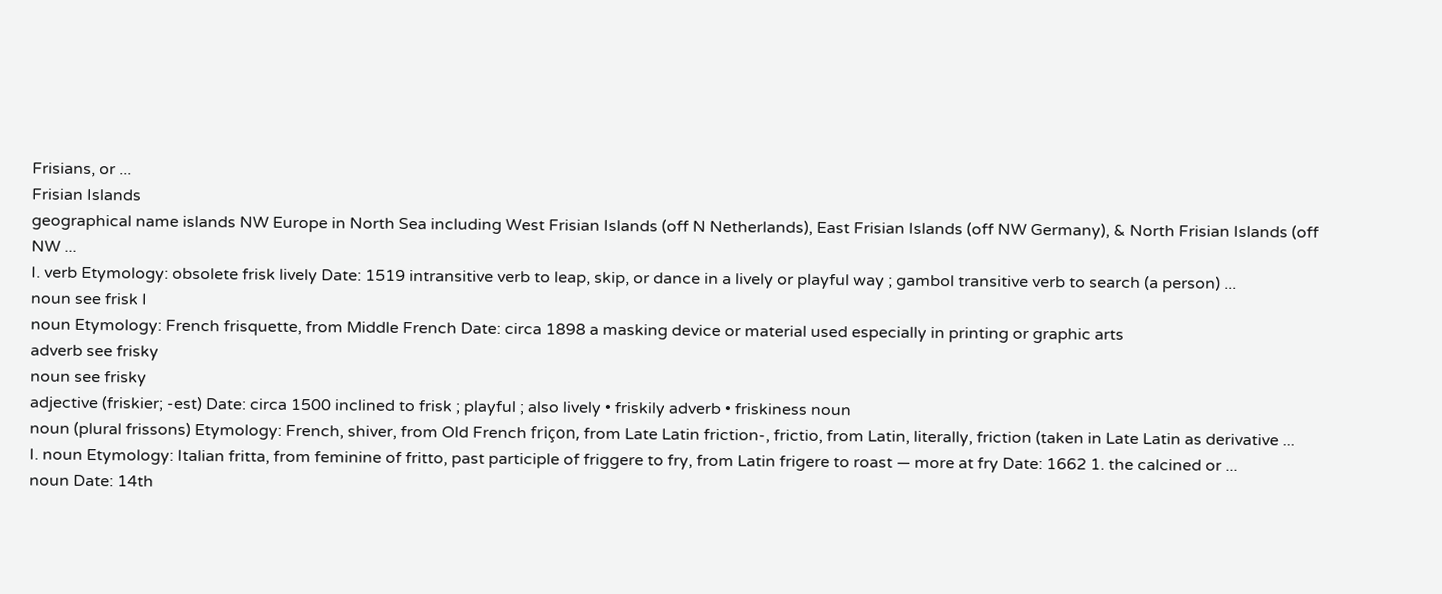Frisians, or ...
Frisian Islands
geographical name islands NW Europe in North Sea including West Frisian Islands (off N Netherlands), East Frisian Islands (off NW Germany), & North Frisian Islands (off NW ...
I. verb Etymology: obsolete frisk lively Date: 1519 intransitive verb to leap, skip, or dance in a lively or playful way ; gambol transitive verb to search (a person) ...
noun see frisk I
noun Etymology: French frisquette, from Middle French Date: circa 1898 a masking device or material used especially in printing or graphic arts
adverb see frisky
noun see frisky
adjective (friskier; -est) Date: circa 1500 inclined to frisk ; playful ; also lively • friskily adverb • friskiness noun
noun (plural frissons) Etymology: French, shiver, from Old French friçon, from Late Latin friction-, frictio, from Latin, literally, friction (taken in Late Latin as derivative ...
I. noun Etymology: Italian fritta, from feminine of fritto, past participle of friggere to fry, from Latin frigere to roast — more at fry Date: 1662 1. the calcined or ...
noun Date: 14th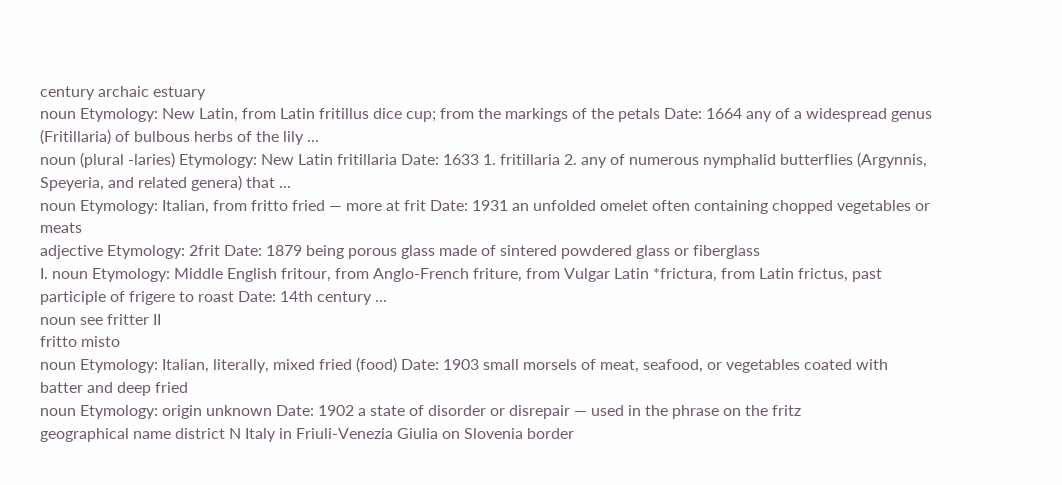century archaic estuary
noun Etymology: New Latin, from Latin fritillus dice cup; from the markings of the petals Date: 1664 any of a widespread genus (Fritillaria) of bulbous herbs of the lily ...
noun (plural -laries) Etymology: New Latin fritillaria Date: 1633 1. fritillaria 2. any of numerous nymphalid butterflies (Argynnis, Speyeria, and related genera) that ...
noun Etymology: Italian, from fritto fried — more at frit Date: 1931 an unfolded omelet often containing chopped vegetables or meats
adjective Etymology: 2frit Date: 1879 being porous glass made of sintered powdered glass or fiberglass
I. noun Etymology: Middle English fritour, from Anglo-French friture, from Vulgar Latin *frictura, from Latin frictus, past participle of frigere to roast Date: 14th century ...
noun see fritter II
fritto misto
noun Etymology: Italian, literally, mixed fried (food) Date: 1903 small morsels of meat, seafood, or vegetables coated with batter and deep fried
noun Etymology: origin unknown Date: 1902 a state of disorder or disrepair — used in the phrase on the fritz
geographical name district N Italy in Friuli-Venezia Giulia on Slovenia border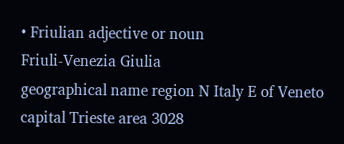• Friulian adjective or noun
Friuli-Venezia Giulia
geographical name region N Italy E of Veneto capital Trieste area 3028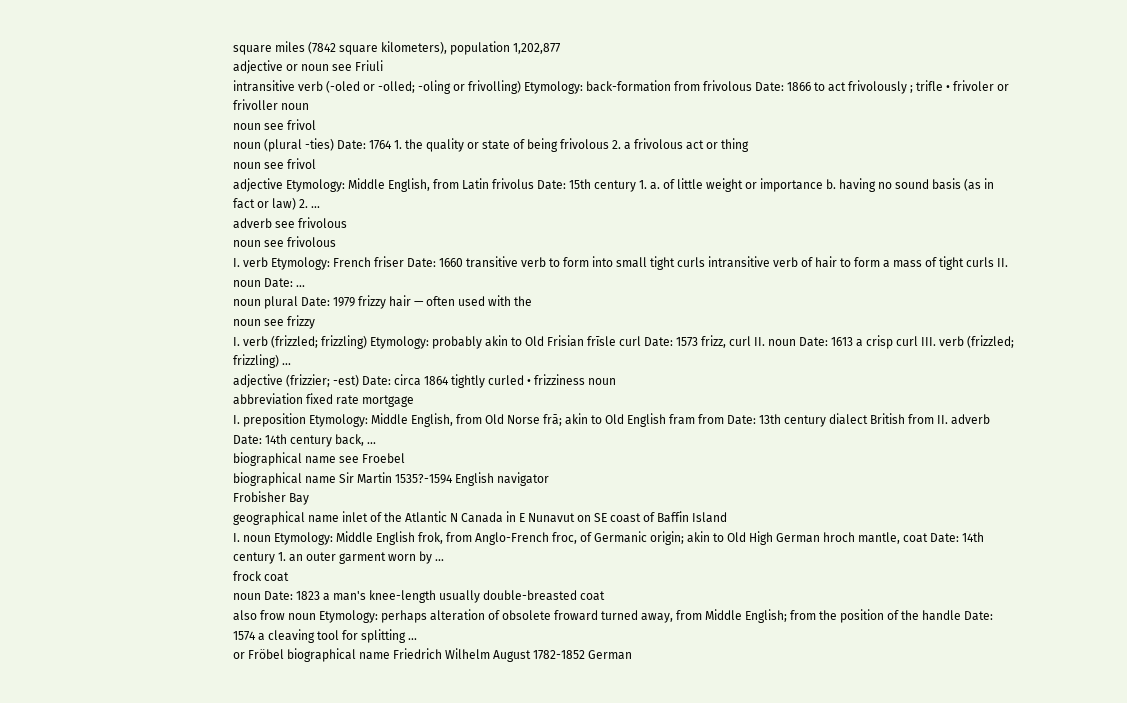square miles (7842 square kilometers), population 1,202,877
adjective or noun see Friuli
intransitive verb (-oled or -olled; -oling or frivolling) Etymology: back-formation from frivolous Date: 1866 to act frivolously ; trifle • frivoler or frivoller noun
noun see frivol
noun (plural -ties) Date: 1764 1. the quality or state of being frivolous 2. a frivolous act or thing
noun see frivol
adjective Etymology: Middle English, from Latin frivolus Date: 15th century 1. a. of little weight or importance b. having no sound basis (as in fact or law) 2. ...
adverb see frivolous
noun see frivolous
I. verb Etymology: French friser Date: 1660 transitive verb to form into small tight curls intransitive verb of hair to form a mass of tight curls II. noun Date: ...
noun plural Date: 1979 frizzy hair — often used with the
noun see frizzy
I. verb (frizzled; frizzling) Etymology: probably akin to Old Frisian frīsle curl Date: 1573 frizz, curl II. noun Date: 1613 a crisp curl III. verb (frizzled; frizzling) ...
adjective (frizzier; -est) Date: circa 1864 tightly curled • frizziness noun
abbreviation fixed rate mortgage
I. preposition Etymology: Middle English, from Old Norse frā; akin to Old English fram from Date: 13th century dialect British from II. adverb Date: 14th century back, ...
biographical name see Froebel
biographical name Sir Martin 1535?-1594 English navigator
Frobisher Bay
geographical name inlet of the Atlantic N Canada in E Nunavut on SE coast of Baffin Island
I. noun Etymology: Middle English frok, from Anglo-French froc, of Germanic origin; akin to Old High German hroch mantle, coat Date: 14th century 1. an outer garment worn by ...
frock coat
noun Date: 1823 a man's knee-length usually double-breasted coat
also frow noun Etymology: perhaps alteration of obsolete froward turned away, from Middle English; from the position of the handle Date: 1574 a cleaving tool for splitting ...
or Fröbel biographical name Friedrich Wilhelm August 1782-1852 German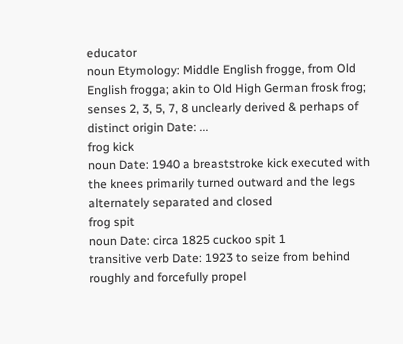educator
noun Etymology: Middle English frogge, from Old English frogga; akin to Old High German frosk frog; senses 2, 3, 5, 7, 8 unclearly derived & perhaps of distinct origin Date: ...
frog kick
noun Date: 1940 a breaststroke kick executed with the knees primarily turned outward and the legs alternately separated and closed
frog spit
noun Date: circa 1825 cuckoo spit 1
transitive verb Date: 1923 to seize from behind roughly and forcefully propel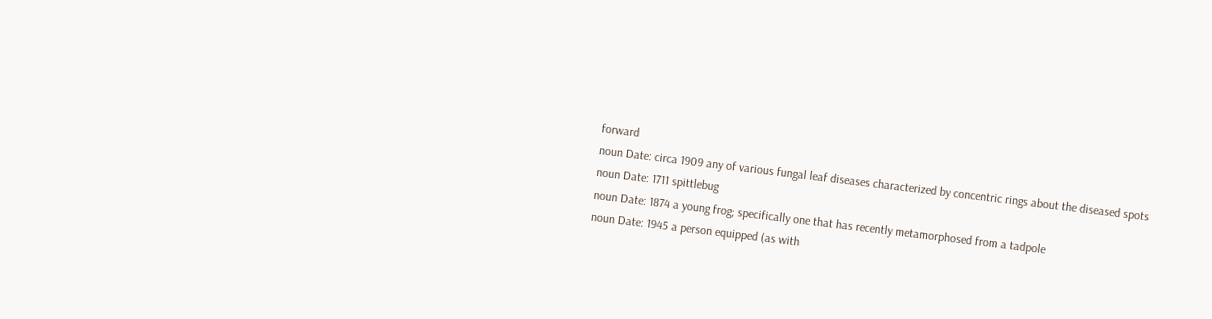forward
noun Date: circa 1909 any of various fungal leaf diseases characterized by concentric rings about the diseased spots
noun Date: 1711 spittlebug
noun Date: 1874 a young frog; specifically one that has recently metamorphosed from a tadpole
noun Date: 1945 a person equipped (as with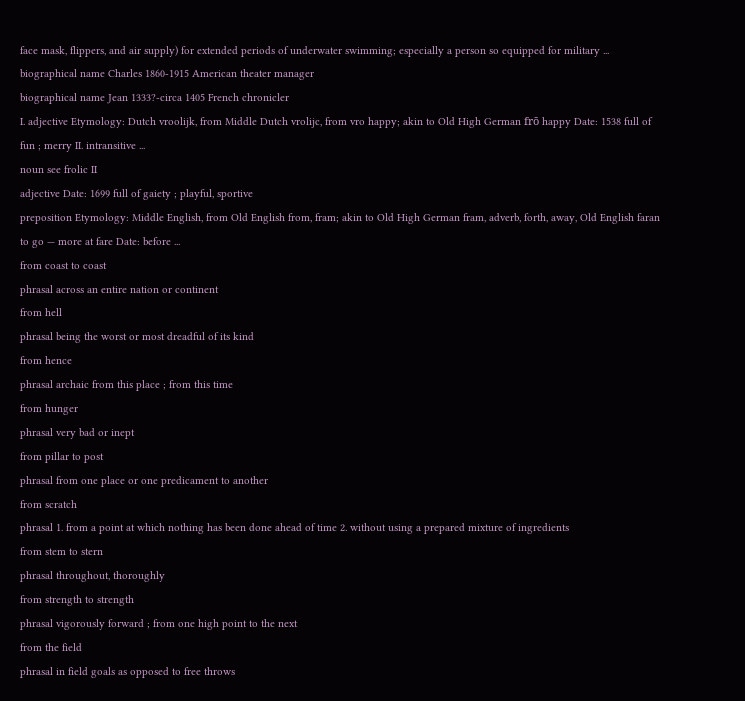face mask, flippers, and air supply) for extended periods of underwater swimming; especially a person so equipped for military ...
biographical name Charles 1860-1915 American theater manager
biographical name Jean 1333?-circa 1405 French chronicler
I. adjective Etymology: Dutch vroolijk, from Middle Dutch vrolijc, from vro happy; akin to Old High German frō happy Date: 1538 full of fun ; merry II. intransitive ...
noun see frolic II
adjective Date: 1699 full of gaiety ; playful, sportive
preposition Etymology: Middle English, from Old English from, fram; akin to Old High German fram, adverb, forth, away, Old English faran to go — more at fare Date: before ...
from coast to coast
phrasal across an entire nation or continent
from hell
phrasal being the worst or most dreadful of its kind
from hence
phrasal archaic from this place ; from this time
from hunger
phrasal very bad or inept
from pillar to post
phrasal from one place or one predicament to another
from scratch
phrasal 1. from a point at which nothing has been done ahead of time 2. without using a prepared mixture of ingredients
from stem to stern
phrasal throughout, thoroughly
from strength to strength
phrasal vigorously forward ; from one high point to the next
from the field
phrasal in field goals as opposed to free throws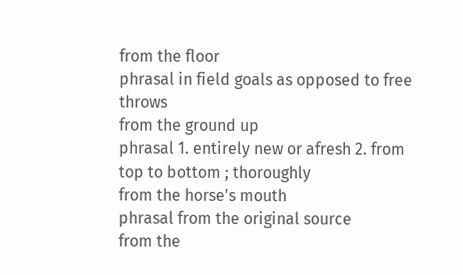from the floor
phrasal in field goals as opposed to free throws
from the ground up
phrasal 1. entirely new or afresh 2. from top to bottom ; thoroughly
from the horse's mouth
phrasal from the original source
from the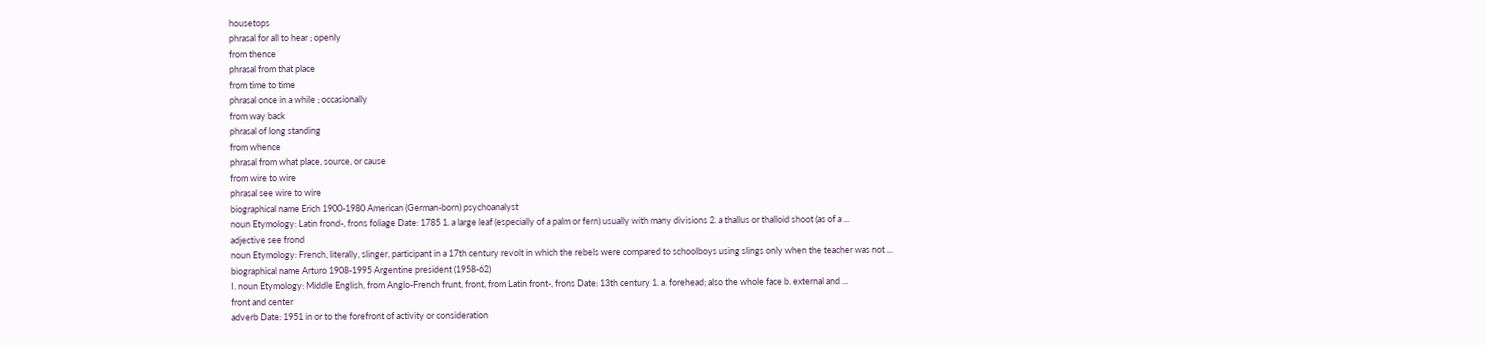housetops
phrasal for all to hear ; openly
from thence
phrasal from that place
from time to time
phrasal once in a while ; occasionally
from way back
phrasal of long standing
from whence
phrasal from what place, source, or cause
from wire to wire
phrasal see wire to wire
biographical name Erich 1900-1980 American (German-born) psychoanalyst
noun Etymology: Latin frond-, frons foliage Date: 1785 1. a large leaf (especially of a palm or fern) usually with many divisions 2. a thallus or thalloid shoot (as of a ...
adjective see frond
noun Etymology: French, literally, slinger, participant in a 17th century revolt in which the rebels were compared to schoolboys using slings only when the teacher was not ...
biographical name Arturo 1908-1995 Argentine president (1958-62)
I. noun Etymology: Middle English, from Anglo-French frunt, front, from Latin front-, frons Date: 13th century 1. a. forehead; also the whole face b. external and ...
front and center
adverb Date: 1951 in or to the forefront of activity or consideration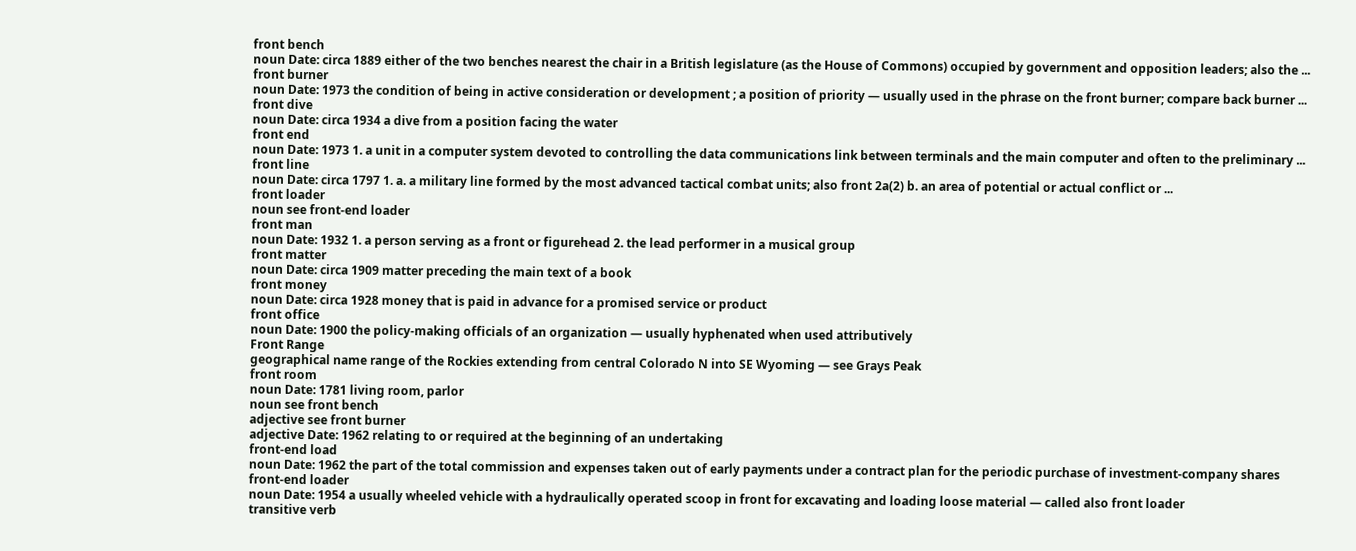front bench
noun Date: circa 1889 either of the two benches nearest the chair in a British legislature (as the House of Commons) occupied by government and opposition leaders; also the ...
front burner
noun Date: 1973 the condition of being in active consideration or development ; a position of priority — usually used in the phrase on the front burner; compare back burner ...
front dive
noun Date: circa 1934 a dive from a position facing the water
front end
noun Date: 1973 1. a unit in a computer system devoted to controlling the data communications link between terminals and the main computer and often to the preliminary ...
front line
noun Date: circa 1797 1. a. a military line formed by the most advanced tactical combat units; also front 2a(2) b. an area of potential or actual conflict or ...
front loader
noun see front-end loader
front man
noun Date: 1932 1. a person serving as a front or figurehead 2. the lead performer in a musical group
front matter
noun Date: circa 1909 matter preceding the main text of a book
front money
noun Date: circa 1928 money that is paid in advance for a promised service or product
front office
noun Date: 1900 the policy-making officials of an organization — usually hyphenated when used attributively
Front Range
geographical name range of the Rockies extending from central Colorado N into SE Wyoming — see Grays Peak
front room
noun Date: 1781 living room, parlor
noun see front bench
adjective see front burner
adjective Date: 1962 relating to or required at the beginning of an undertaking
front-end load
noun Date: 1962 the part of the total commission and expenses taken out of early payments under a contract plan for the periodic purchase of investment-company shares
front-end loader
noun Date: 1954 a usually wheeled vehicle with a hydraulically operated scoop in front for excavating and loading loose material — called also front loader
transitive verb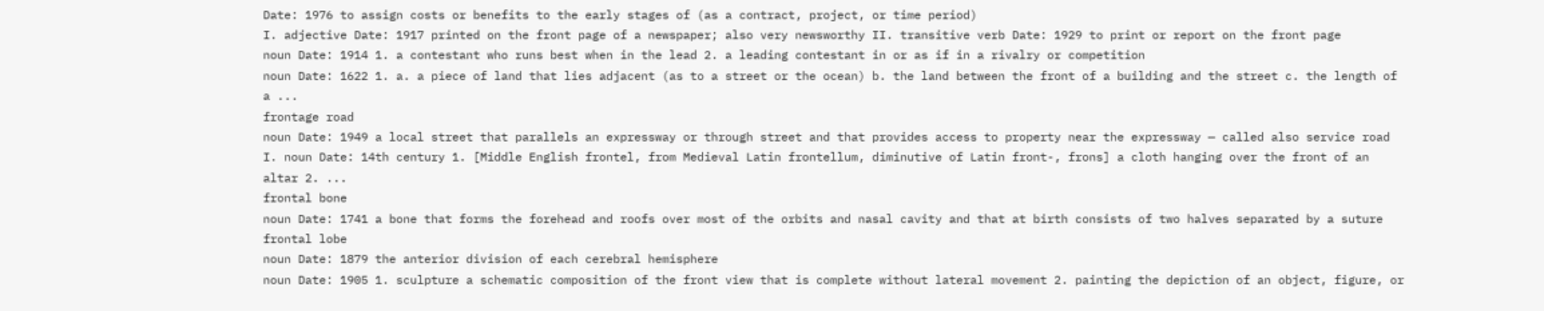Date: 1976 to assign costs or benefits to the early stages of (as a contract, project, or time period)
I. adjective Date: 1917 printed on the front page of a newspaper; also very newsworthy II. transitive verb Date: 1929 to print or report on the front page
noun Date: 1914 1. a contestant who runs best when in the lead 2. a leading contestant in or as if in a rivalry or competition
noun Date: 1622 1. a. a piece of land that lies adjacent (as to a street or the ocean) b. the land between the front of a building and the street c. the length of a ...
frontage road
noun Date: 1949 a local street that parallels an expressway or through street and that provides access to property near the expressway — called also service road
I. noun Date: 14th century 1. [Middle English frontel, from Medieval Latin frontellum, diminutive of Latin front-, frons] a cloth hanging over the front of an altar 2. ...
frontal bone
noun Date: 1741 a bone that forms the forehead and roofs over most of the orbits and nasal cavity and that at birth consists of two halves separated by a suture
frontal lobe
noun Date: 1879 the anterior division of each cerebral hemisphere
noun Date: 1905 1. sculpture a schematic composition of the front view that is complete without lateral movement 2. painting the depiction of an object, figure, or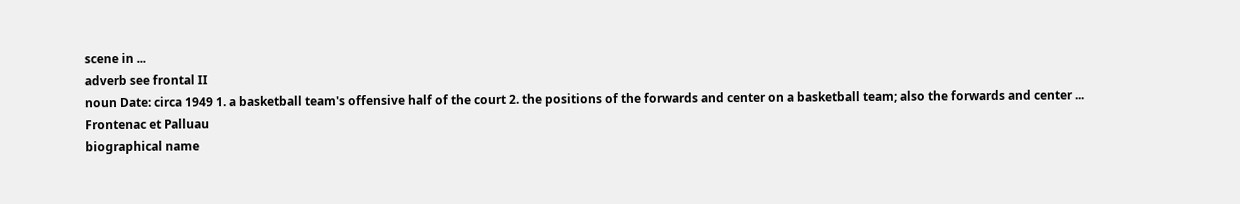scene in ...
adverb see frontal II
noun Date: circa 1949 1. a basketball team's offensive half of the court 2. the positions of the forwards and center on a basketball team; also the forwards and center ...
Frontenac et Palluau
biographical name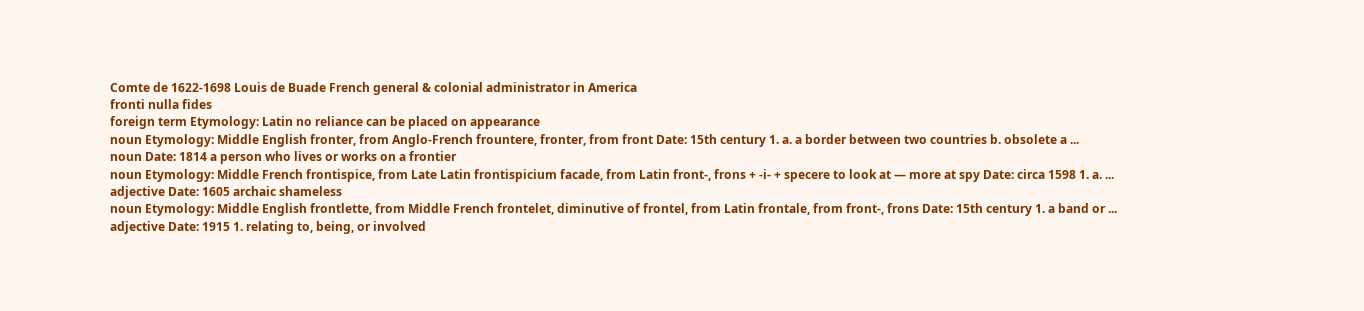Comte de 1622-1698 Louis de Buade French general & colonial administrator in America
fronti nulla fides
foreign term Etymology: Latin no reliance can be placed on appearance
noun Etymology: Middle English fronter, from Anglo-French frountere, fronter, from front Date: 15th century 1. a. a border between two countries b. obsolete a ...
noun Date: 1814 a person who lives or works on a frontier
noun Etymology: Middle French frontispice, from Late Latin frontispicium facade, from Latin front-, frons + -i- + specere to look at — more at spy Date: circa 1598 1. a. ...
adjective Date: 1605 archaic shameless
noun Etymology: Middle English frontlette, from Middle French frontelet, diminutive of frontel, from Latin frontale, from front-, frons Date: 15th century 1. a band or ...
adjective Date: 1915 1. relating to, being, or involved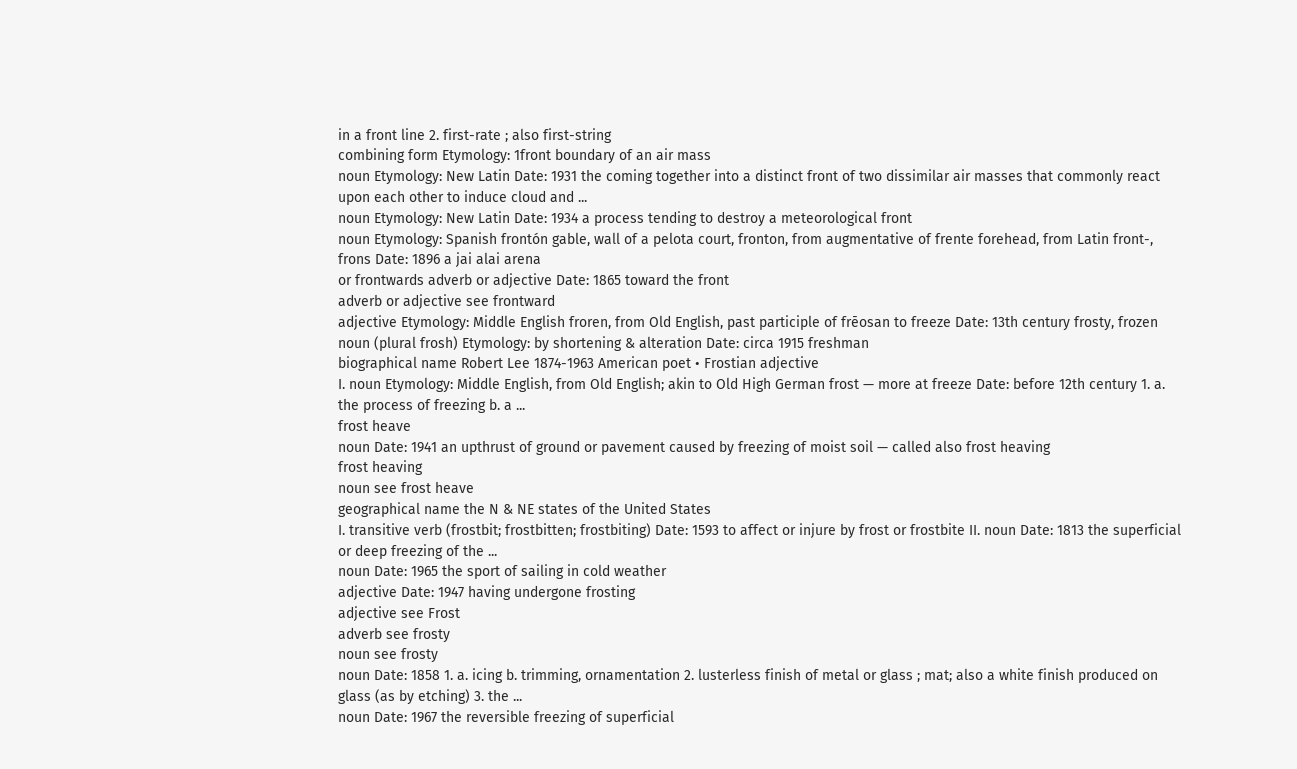in a front line 2. first-rate ; also first-string
combining form Etymology: 1front boundary of an air mass
noun Etymology: New Latin Date: 1931 the coming together into a distinct front of two dissimilar air masses that commonly react upon each other to induce cloud and ...
noun Etymology: New Latin Date: 1934 a process tending to destroy a meteorological front
noun Etymology: Spanish frontón gable, wall of a pelota court, fronton, from augmentative of frente forehead, from Latin front-, frons Date: 1896 a jai alai arena
or frontwards adverb or adjective Date: 1865 toward the front
adverb or adjective see frontward
adjective Etymology: Middle English froren, from Old English, past participle of frēosan to freeze Date: 13th century frosty, frozen
noun (plural frosh) Etymology: by shortening & alteration Date: circa 1915 freshman
biographical name Robert Lee 1874-1963 American poet • Frostian adjective
I. noun Etymology: Middle English, from Old English; akin to Old High German frost — more at freeze Date: before 12th century 1. a. the process of freezing b. a ...
frost heave
noun Date: 1941 an upthrust of ground or pavement caused by freezing of moist soil — called also frost heaving
frost heaving
noun see frost heave
geographical name the N & NE states of the United States
I. transitive verb (frostbit; frostbitten; frostbiting) Date: 1593 to affect or injure by frost or frostbite II. noun Date: 1813 the superficial or deep freezing of the ...
noun Date: 1965 the sport of sailing in cold weather
adjective Date: 1947 having undergone frosting
adjective see Frost
adverb see frosty
noun see frosty
noun Date: 1858 1. a. icing b. trimming, ornamentation 2. lusterless finish of metal or glass ; mat; also a white finish produced on glass (as by etching) 3. the ...
noun Date: 1967 the reversible freezing of superficial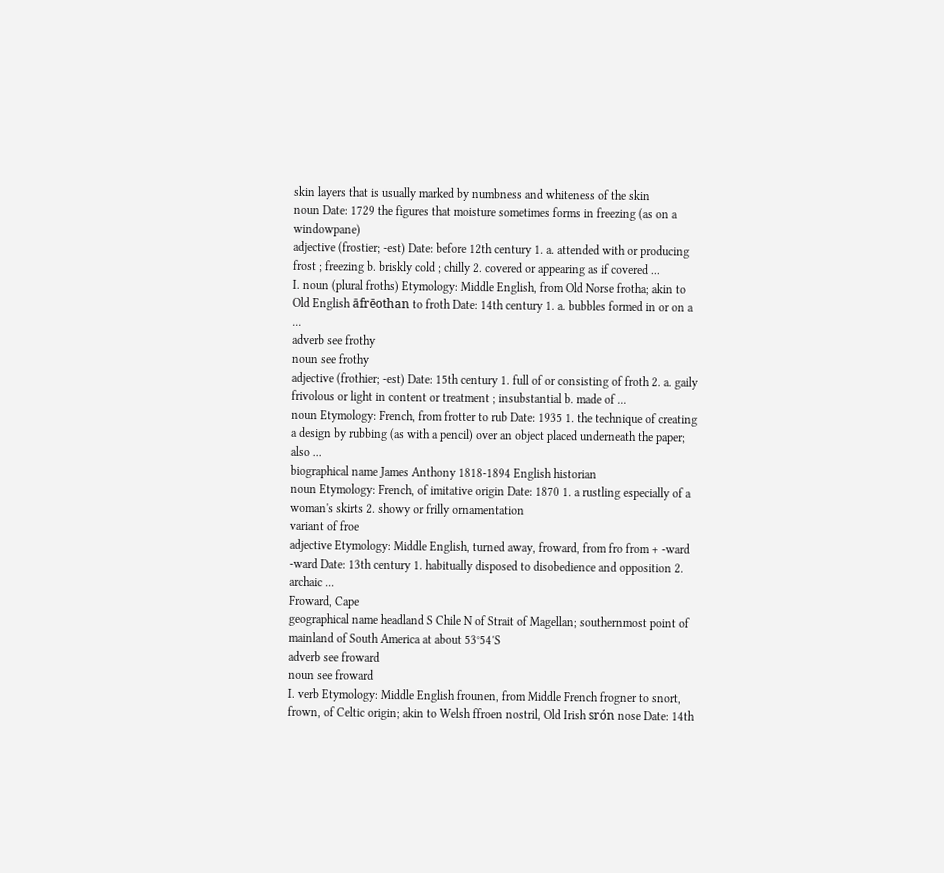skin layers that is usually marked by numbness and whiteness of the skin
noun Date: 1729 the figures that moisture sometimes forms in freezing (as on a windowpane)
adjective (frostier; -est) Date: before 12th century 1. a. attended with or producing frost ; freezing b. briskly cold ; chilly 2. covered or appearing as if covered ...
I. noun (plural froths) Etymology: Middle English, from Old Norse frotha; akin to Old English āfrēothan to froth Date: 14th century 1. a. bubbles formed in or on a ...
adverb see frothy
noun see frothy
adjective (frothier; -est) Date: 15th century 1. full of or consisting of froth 2. a. gaily frivolous or light in content or treatment ; insubstantial b. made of ...
noun Etymology: French, from frotter to rub Date: 1935 1. the technique of creating a design by rubbing (as with a pencil) over an object placed underneath the paper; also ...
biographical name James Anthony 1818-1894 English historian
noun Etymology: French, of imitative origin Date: 1870 1. a rustling especially of a woman's skirts 2. showy or frilly ornamentation
variant of froe
adjective Etymology: Middle English, turned away, froward, from fro from + -ward -ward Date: 13th century 1. habitually disposed to disobedience and opposition 2. archaic ...
Froward, Cape
geographical name headland S Chile N of Strait of Magellan; southernmost point of mainland of South America at about 53°54′S
adverb see froward
noun see froward
I. verb Etymology: Middle English frounen, from Middle French frogner to snort, frown, of Celtic origin; akin to Welsh ffroen nostril, Old Irish srón nose Date: 14th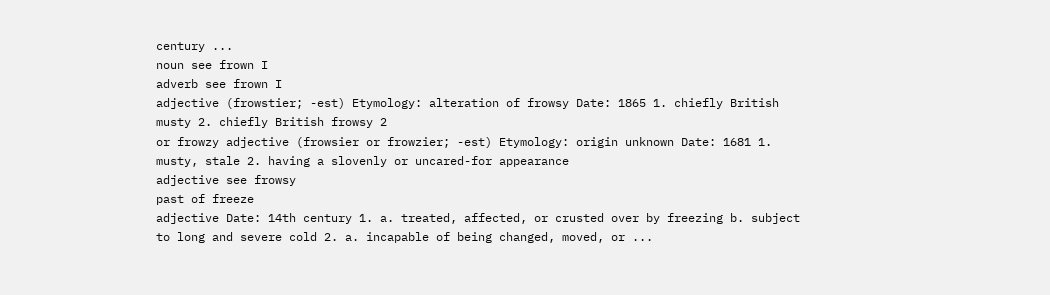century ...
noun see frown I
adverb see frown I
adjective (frowstier; -est) Etymology: alteration of frowsy Date: 1865 1. chiefly British musty 2. chiefly British frowsy 2
or frowzy adjective (frowsier or frowzier; -est) Etymology: origin unknown Date: 1681 1. musty, stale 2. having a slovenly or uncared-for appearance
adjective see frowsy
past of freeze
adjective Date: 14th century 1. a. treated, affected, or crusted over by freezing b. subject to long and severe cold 2. a. incapable of being changed, moved, or ...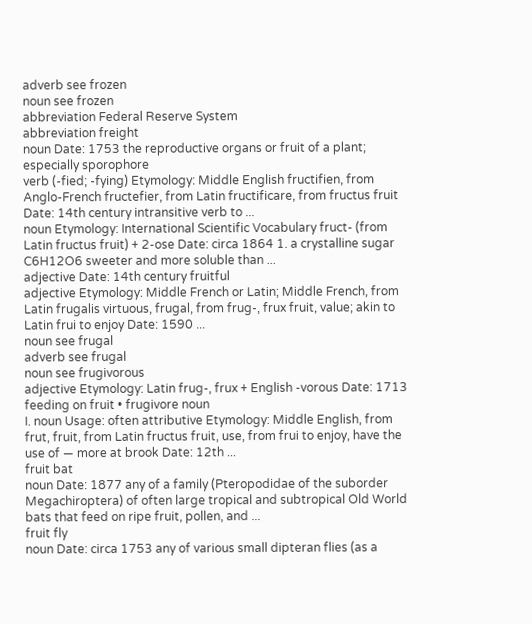adverb see frozen
noun see frozen
abbreviation Federal Reserve System
abbreviation freight
noun Date: 1753 the reproductive organs or fruit of a plant; especially sporophore
verb (-fied; -fying) Etymology: Middle English fructifien, from Anglo-French fructefier, from Latin fructificare, from fructus fruit Date: 14th century intransitive verb to ...
noun Etymology: International Scientific Vocabulary fruct- (from Latin fructus fruit) + 2-ose Date: circa 1864 1. a crystalline sugar C6H12O6 sweeter and more soluble than ...
adjective Date: 14th century fruitful
adjective Etymology: Middle French or Latin; Middle French, from Latin frugalis virtuous, frugal, from frug-, frux fruit, value; akin to Latin frui to enjoy Date: 1590 ...
noun see frugal
adverb see frugal
noun see frugivorous
adjective Etymology: Latin frug-, frux + English -vorous Date: 1713 feeding on fruit • frugivore noun
I. noun Usage: often attributive Etymology: Middle English, from frut, fruit, from Latin fructus fruit, use, from frui to enjoy, have the use of — more at brook Date: 12th ...
fruit bat
noun Date: 1877 any of a family (Pteropodidae of the suborder Megachiroptera) of often large tropical and subtropical Old World bats that feed on ripe fruit, pollen, and ...
fruit fly
noun Date: circa 1753 any of various small dipteran flies (as a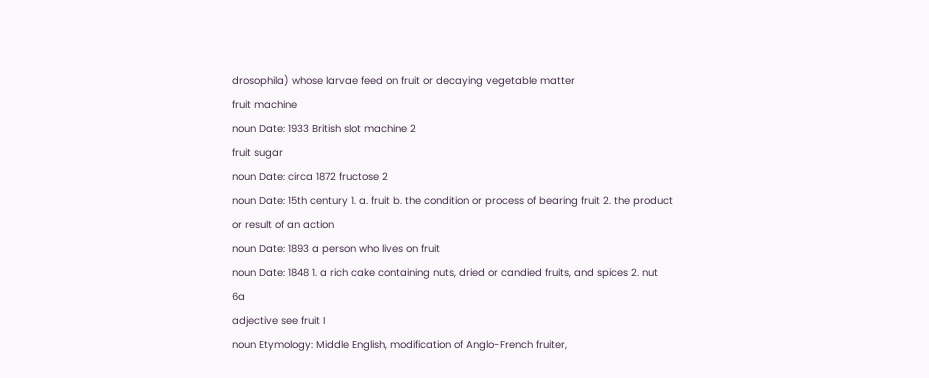drosophila) whose larvae feed on fruit or decaying vegetable matter
fruit machine
noun Date: 1933 British slot machine 2
fruit sugar
noun Date: circa 1872 fructose 2
noun Date: 15th century 1. a. fruit b. the condition or process of bearing fruit 2. the product or result of an action
noun Date: 1893 a person who lives on fruit
noun Date: 1848 1. a rich cake containing nuts, dried or candied fruits, and spices 2. nut 6a
adjective see fruit I
noun Etymology: Middle English, modification of Anglo-French fruiter,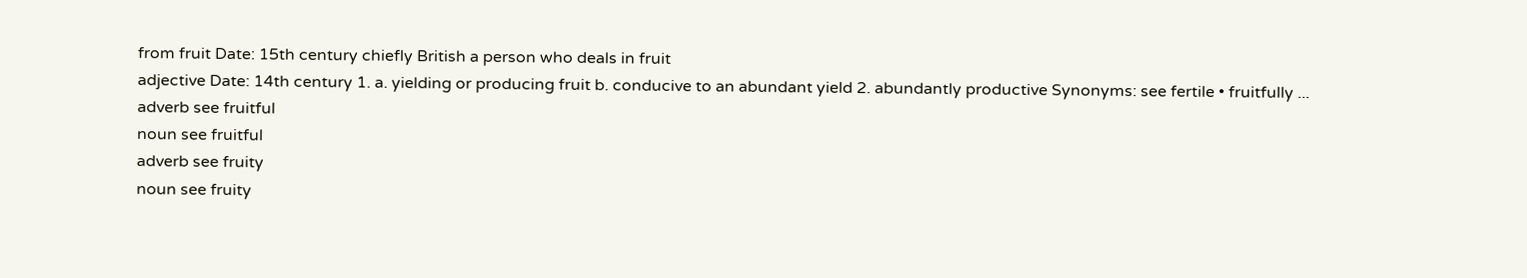from fruit Date: 15th century chiefly British a person who deals in fruit
adjective Date: 14th century 1. a. yielding or producing fruit b. conducive to an abundant yield 2. abundantly productive Synonyms: see fertile • fruitfully ...
adverb see fruitful
noun see fruitful
adverb see fruity
noun see fruity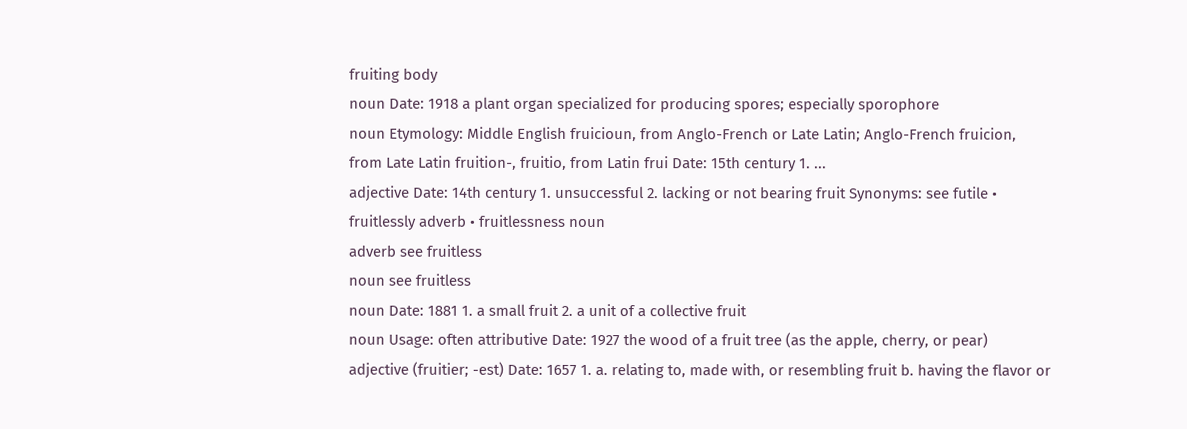fruiting body
noun Date: 1918 a plant organ specialized for producing spores; especially sporophore
noun Etymology: Middle English fruicioun, from Anglo-French or Late Latin; Anglo-French fruicion, from Late Latin fruition-, fruitio, from Latin frui Date: 15th century 1. ...
adjective Date: 14th century 1. unsuccessful 2. lacking or not bearing fruit Synonyms: see futile • fruitlessly adverb • fruitlessness noun
adverb see fruitless
noun see fruitless
noun Date: 1881 1. a small fruit 2. a unit of a collective fruit
noun Usage: often attributive Date: 1927 the wood of a fruit tree (as the apple, cherry, or pear)
adjective (fruitier; -est) Date: 1657 1. a. relating to, made with, or resembling fruit b. having the flavor or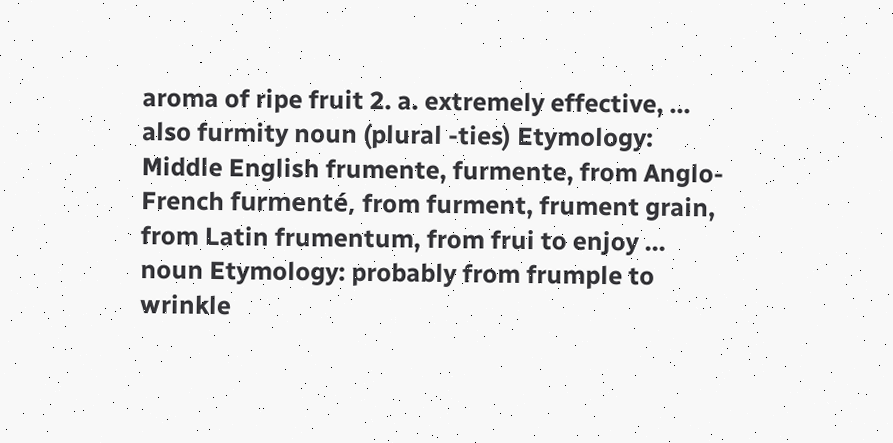aroma of ripe fruit 2. a. extremely effective, ...
also furmity noun (plural -ties) Etymology: Middle English frumente, furmente, from Anglo-French furmenté, from furment, frument grain, from Latin frumentum, from frui to enjoy ...
noun Etymology: probably from frumple to wrinkle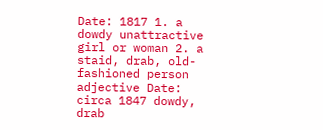Date: 1817 1. a dowdy unattractive girl or woman 2. a staid, drab, old-fashioned person
adjective Date: circa 1847 dowdy, drab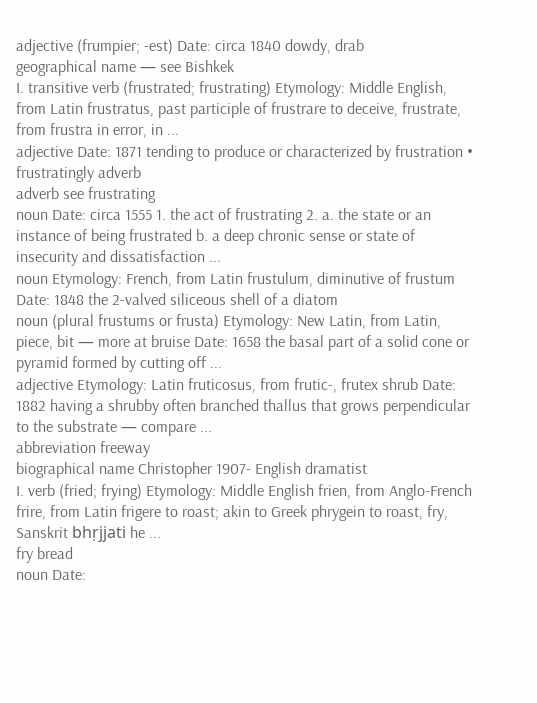adjective (frumpier; -est) Date: circa 1840 dowdy, drab
geographical name — see Bishkek
I. transitive verb (frustrated; frustrating) Etymology: Middle English, from Latin frustratus, past participle of frustrare to deceive, frustrate, from frustra in error, in ...
adjective Date: 1871 tending to produce or characterized by frustration • frustratingly adverb
adverb see frustrating
noun Date: circa 1555 1. the act of frustrating 2. a. the state or an instance of being frustrated b. a deep chronic sense or state of insecurity and dissatisfaction ...
noun Etymology: French, from Latin frustulum, diminutive of frustum Date: 1848 the 2-valved siliceous shell of a diatom
noun (plural frustums or frusta) Etymology: New Latin, from Latin, piece, bit — more at bruise Date: 1658 the basal part of a solid cone or pyramid formed by cutting off ...
adjective Etymology: Latin fruticosus, from frutic-, frutex shrub Date: 1882 having a shrubby often branched thallus that grows perpendicular to the substrate — compare ...
abbreviation freeway
biographical name Christopher 1907- English dramatist
I. verb (fried; frying) Etymology: Middle English frien, from Anglo-French frire, from Latin frigere to roast; akin to Greek phrygein to roast, fry, Sanskrit bhṛjjati he ...
fry bread
noun Date: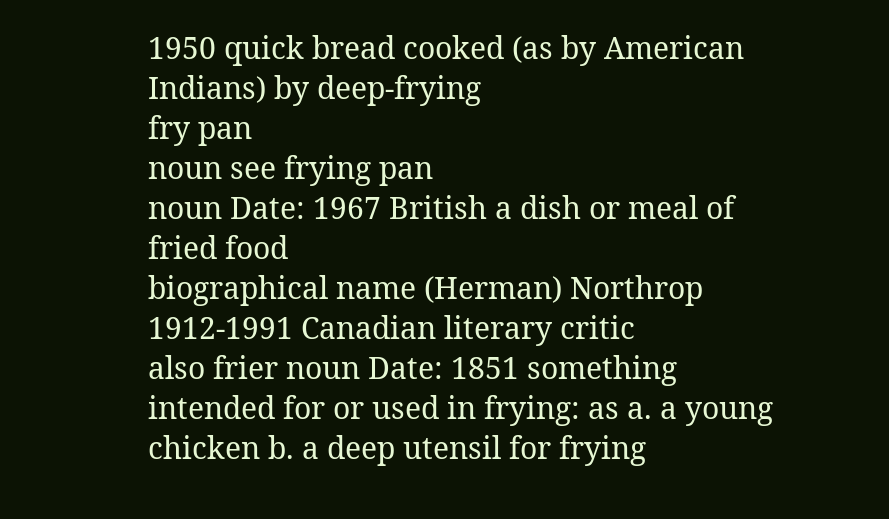1950 quick bread cooked (as by American Indians) by deep-frying
fry pan
noun see frying pan
noun Date: 1967 British a dish or meal of fried food
biographical name (Herman) Northrop 1912-1991 Canadian literary critic
also frier noun Date: 1851 something intended for or used in frying: as a. a young chicken b. a deep utensil for frying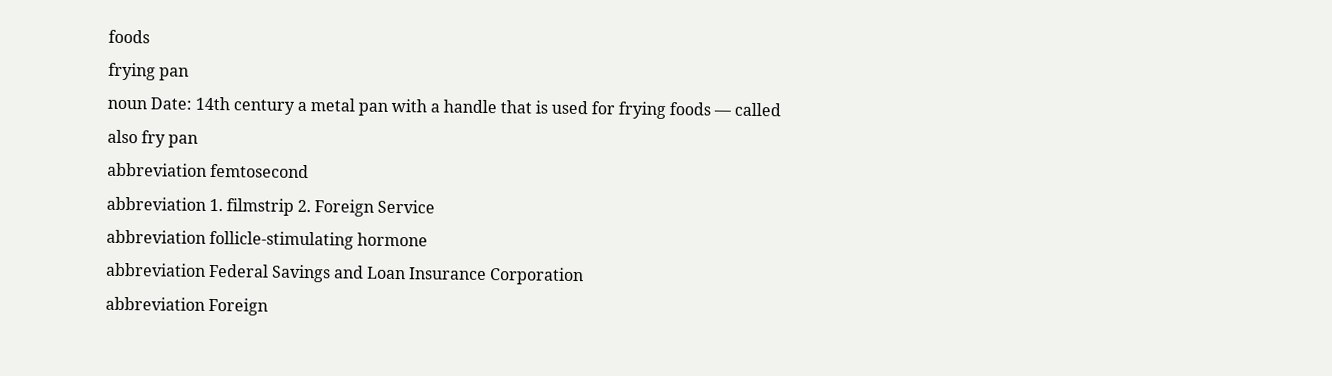foods
frying pan
noun Date: 14th century a metal pan with a handle that is used for frying foods — called also fry pan
abbreviation femtosecond
abbreviation 1. filmstrip 2. Foreign Service
abbreviation follicle-stimulating hormone
abbreviation Federal Savings and Loan Insurance Corporation
abbreviation Foreign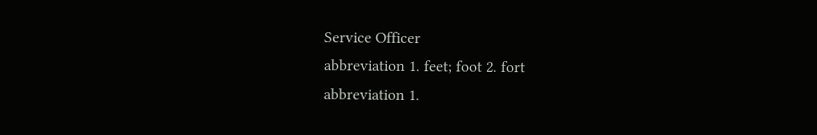Service Officer
abbreviation 1. feet; foot 2. fort
abbreviation 1.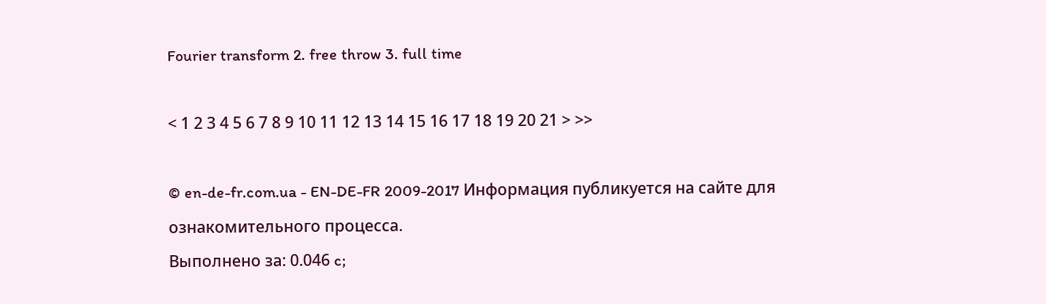Fourier transform 2. free throw 3. full time

< 1 2 3 4 5 6 7 8 9 10 11 12 13 14 15 16 17 18 19 20 21 > >>

© en-de-fr.com.ua - EN-DE-FR 2009-2017 Информация публикуется на сайте для ознакомительного процесса.
Выполнено за: 0.046 c;